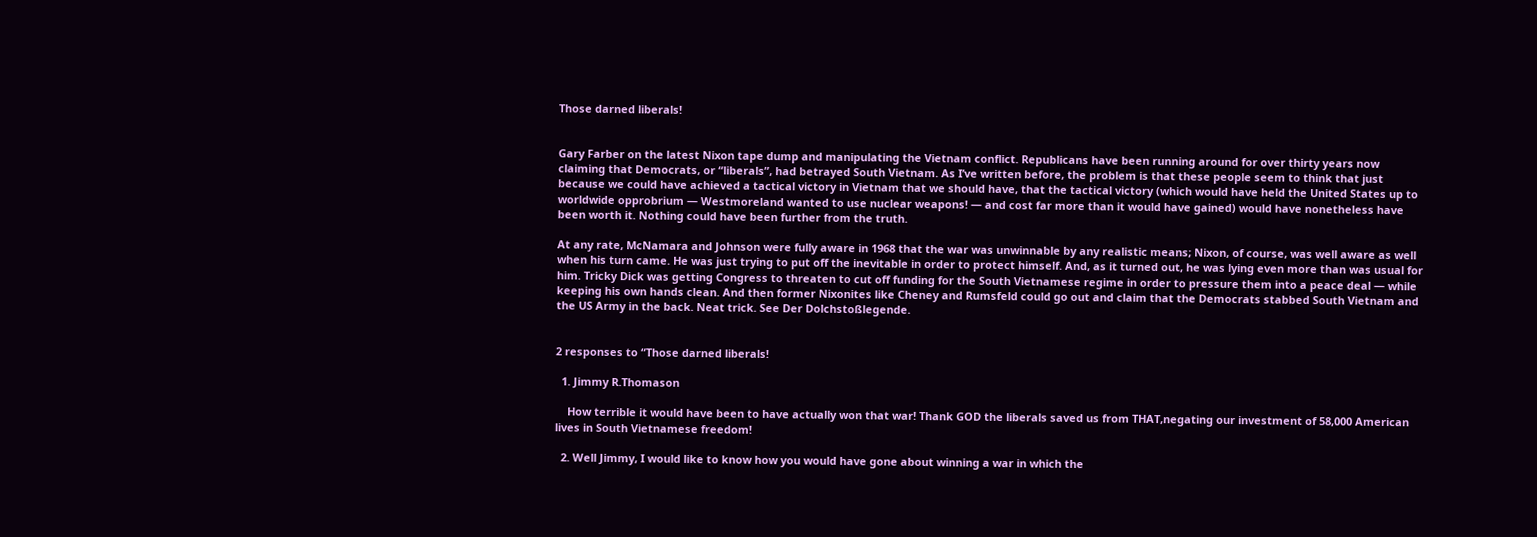Those darned liberals!


Gary Farber on the latest Nixon tape dump and manipulating the Vietnam conflict. Republicans have been running around for over thirty years now claiming that Democrats, or “liberals”, had betrayed South Vietnam. As I’ve written before, the problem is that these people seem to think that just because we could have achieved a tactical victory in Vietnam that we should have, that the tactical victory (which would have held the United States up to worldwide opprobrium — Westmoreland wanted to use nuclear weapons! — and cost far more than it would have gained) would have nonetheless have been worth it. Nothing could have been further from the truth.

At any rate, McNamara and Johnson were fully aware in 1968 that the war was unwinnable by any realistic means; Nixon, of course, was well aware as well when his turn came. He was just trying to put off the inevitable in order to protect himself. And, as it turned out, he was lying even more than was usual for him. Tricky Dick was getting Congress to threaten to cut off funding for the South Vietnamese regime in order to pressure them into a peace deal — while keeping his own hands clean. And then former Nixonites like Cheney and Rumsfeld could go out and claim that the Democrats stabbed South Vietnam and the US Army in the back. Neat trick. See Der Dolchstoßlegende.


2 responses to “Those darned liberals!

  1. Jimmy R.Thomason

    How terrible it would have been to have actually won that war! Thank GOD the liberals saved us from THAT,negating our investment of 58,000 American lives in South Vietnamese freedom!

  2. Well Jimmy, I would like to know how you would have gone about winning a war in which the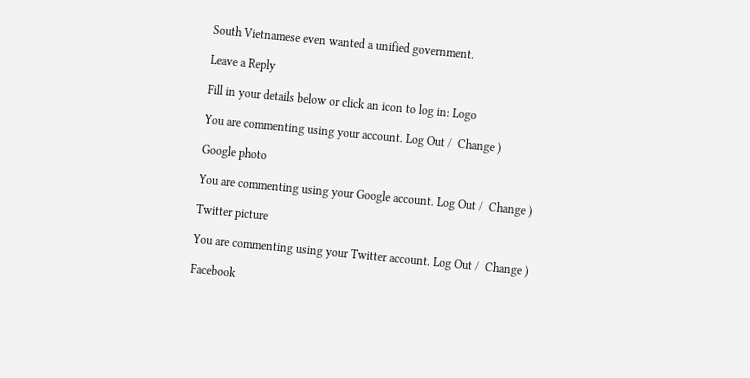South Vietnamese even wanted a unified government.

Leave a Reply

Fill in your details below or click an icon to log in: Logo

You are commenting using your account. Log Out /  Change )

Google photo

You are commenting using your Google account. Log Out /  Change )

Twitter picture

You are commenting using your Twitter account. Log Out /  Change )

Facebook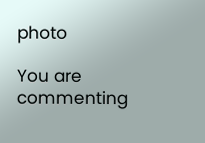photo

You are commenting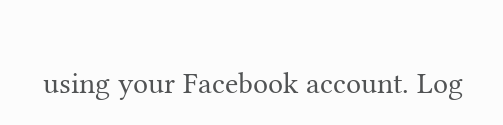using your Facebook account. Log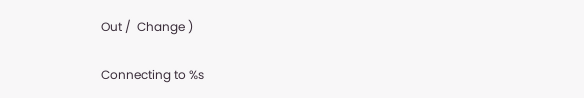Out /  Change )

Connecting to %s